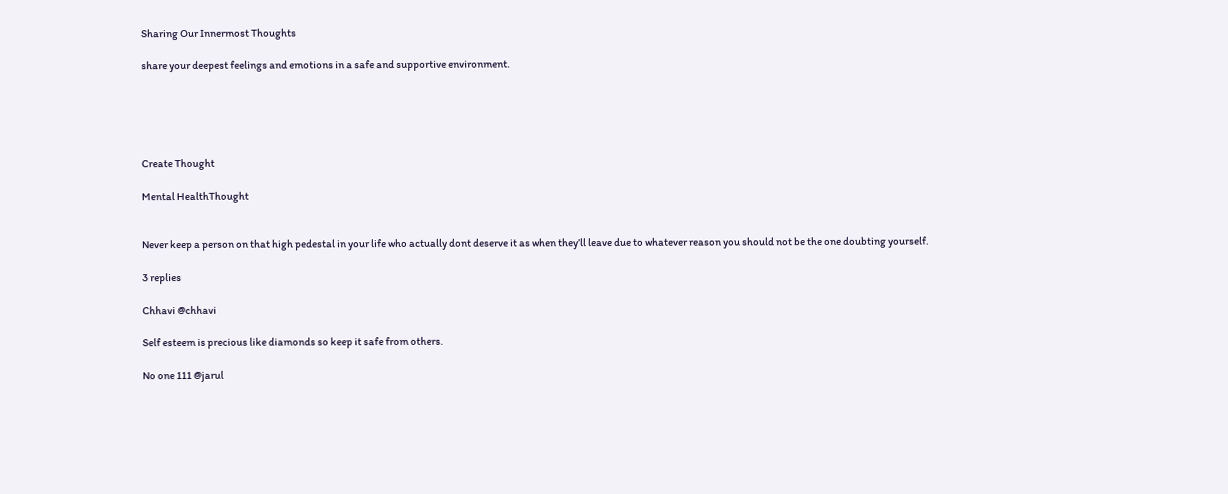Sharing Our Innermost Thoughts

share your deepest feelings and emotions in a safe and supportive environment.





Create Thought

Mental HealthThought


Never keep a person on that high pedestal in your life who actually dont deserve it as when they’ll leave due to whatever reason you should not be the one doubting yourself.

3 replies

Chhavi @chhavi

Self esteem is precious like diamonds so keep it safe from others.

No one 111 @jarul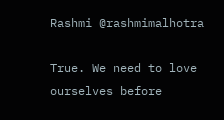Rashmi @rashmimalhotra

True. We need to love ourselves before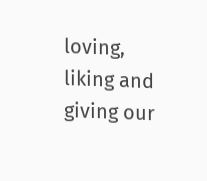loving, liking and giving our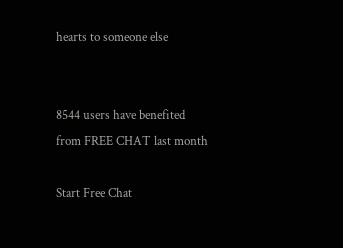hearts to someone else


8544 users have benefited
from FREE CHAT last month

Start Free Chat